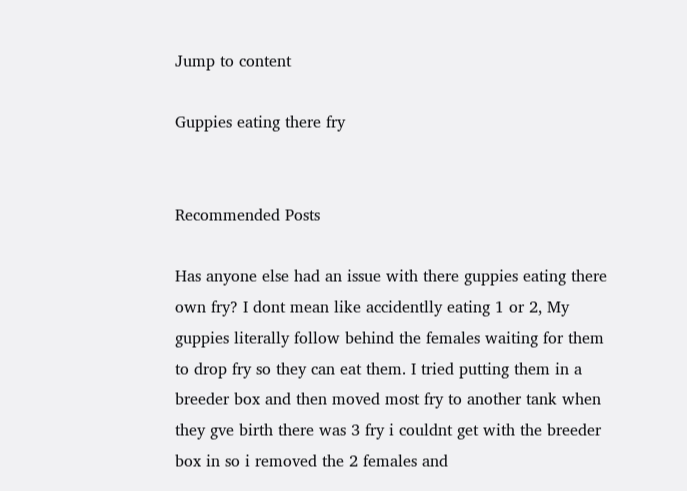Jump to content

Guppies eating there fry


Recommended Posts

Has anyone else had an issue with there guppies eating there own fry? I dont mean like accidentlly eating 1 or 2, My guppies literally follow behind the females waiting for them to drop fry so they can eat them. I tried putting them in a breeder box and then moved most fry to another tank when they gve birth there was 3 fry i couldnt get with the breeder box in so i removed the 2 females and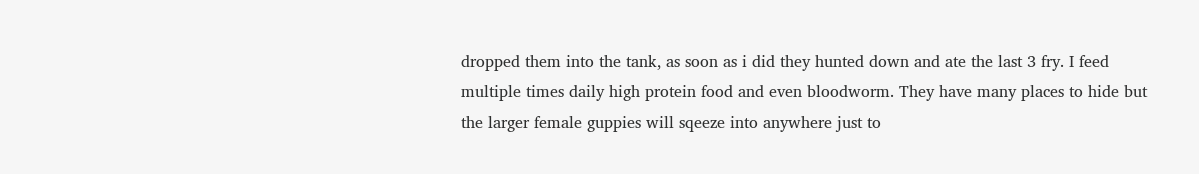dropped them into the tank, as soon as i did they hunted down and ate the last 3 fry. I feed multiple times daily high protein food and even bloodworm. They have many places to hide but the larger female guppies will sqeeze into anywhere just to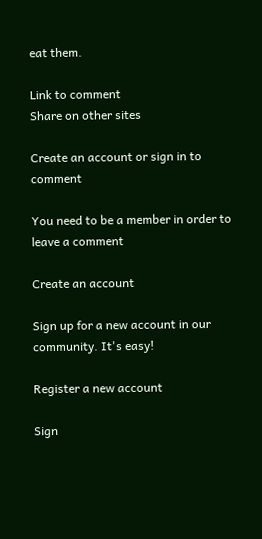eat them.

Link to comment
Share on other sites

Create an account or sign in to comment

You need to be a member in order to leave a comment

Create an account

Sign up for a new account in our community. It's easy!

Register a new account

Sign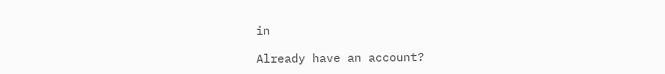in

Already have an account?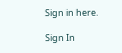Sign in here.

Sign In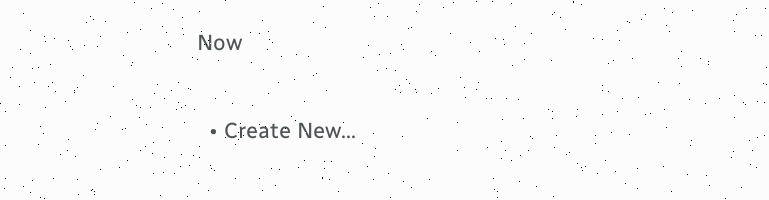Now

  • Create New...